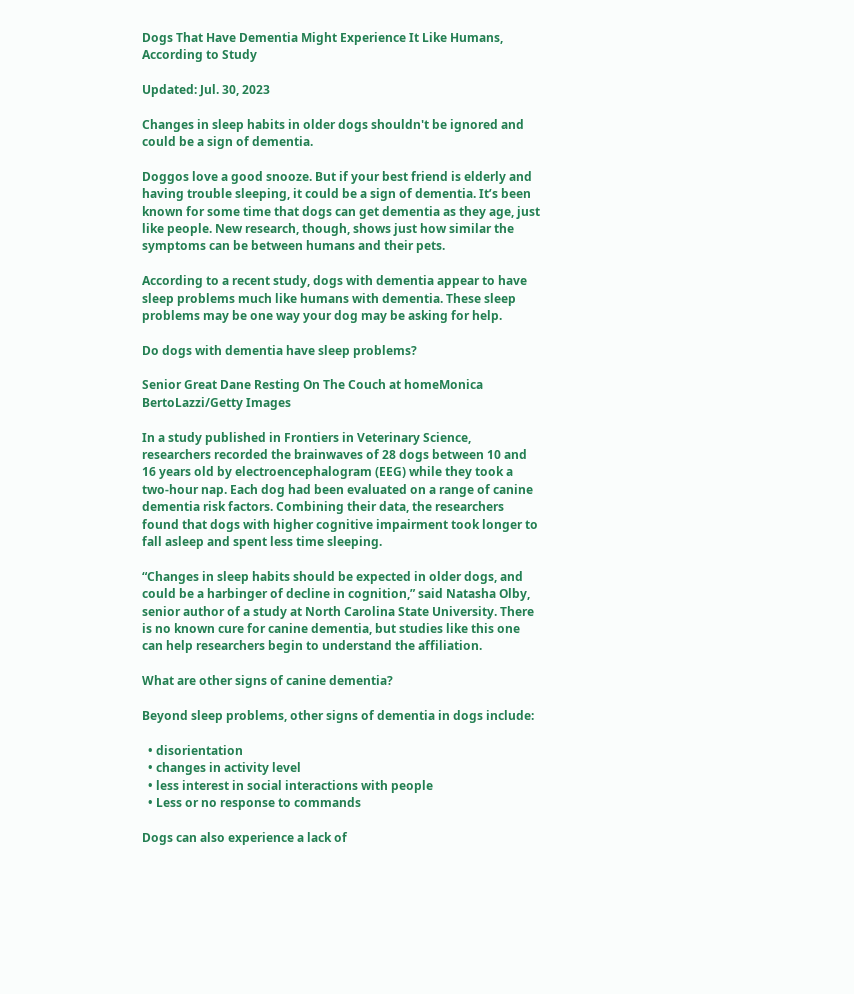Dogs That Have Dementia Might Experience It Like Humans, According to Study

Updated: Jul. 30, 2023

Changes in sleep habits in older dogs shouldn't be ignored and could be a sign of dementia.

Doggos love a good snooze. But if your best friend is elderly and having trouble sleeping, it could be a sign of dementia. It’s been known for some time that dogs can get dementia as they age, just like people. New research, though, shows just how similar the symptoms can be between humans and their pets.

According to a recent study, dogs with dementia appear to have sleep problems much like humans with dementia. These sleep problems may be one way your dog may be asking for help.

Do dogs with dementia have sleep problems?

Senior Great Dane Resting On The Couch at homeMonica BertoLazzi/Getty Images

In a study published in Frontiers in Veterinary Science, researchers recorded the brainwaves of 28 dogs between 10 and 16 years old by electroencephalogram (EEG) while they took a two-hour nap. Each dog had been evaluated on a range of canine dementia risk factors. Combining their data, the researchers found that dogs with higher cognitive impairment took longer to fall asleep and spent less time sleeping.

“Changes in sleep habits should be expected in older dogs, and could be a harbinger of decline in cognition,” said Natasha Olby, senior author of a study at North Carolina State University. There is no known cure for canine dementia, but studies like this one can help researchers begin to understand the affiliation.

What are other signs of canine dementia?

Beyond sleep problems, other signs of dementia in dogs include:

  • disorientation
  • changes in activity level
  • less interest in social interactions with people
  • Less or no response to commands

Dogs can also experience a lack of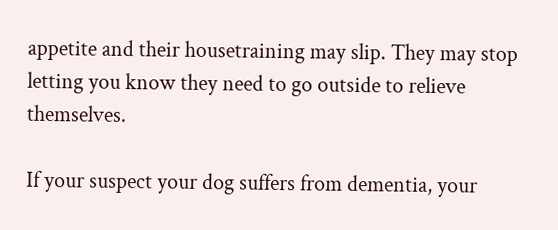appetite and their housetraining may slip. They may stop letting you know they need to go outside to relieve themselves.

If your suspect your dog suffers from dementia, your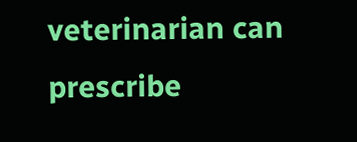veterinarian can prescribe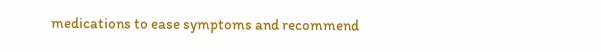medications to ease symptoms and recommend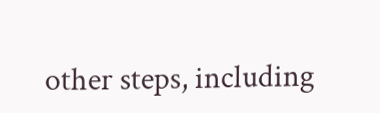other steps, including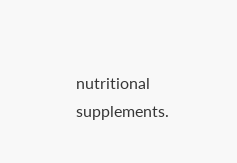nutritional supplements.